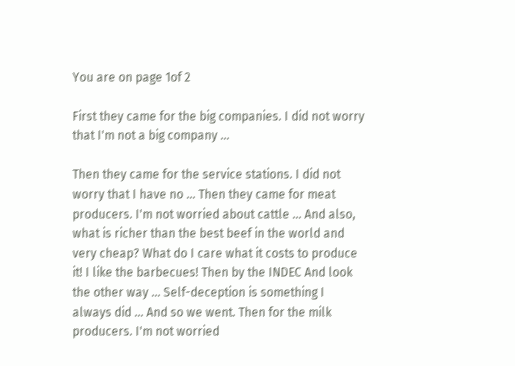You are on page 1of 2

First they came for the big companies. I did not worry that I'm not a big company ...

Then they came for the service stations. I did not worry that I have no ... Then they came for meat producers. I'm not worried about cattle ... And also, what is richer than the best beef in the world and very cheap? What do I care what it costs to produce it! I like the barbecues! Then by the INDEC And look the other way ... Self-deception is something I always did ... And so we went. Then for the milk producers. I'm not worried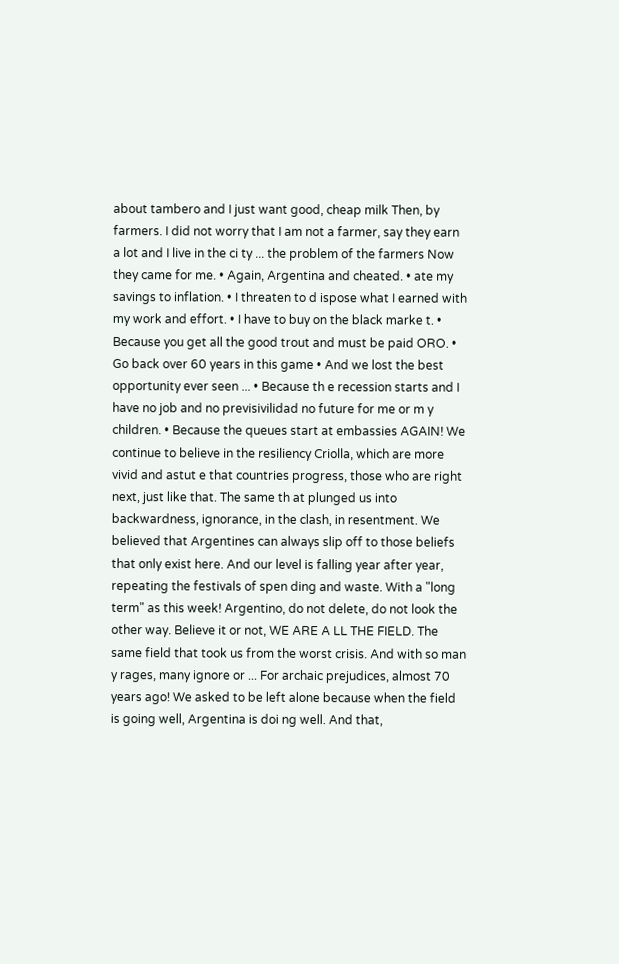about tambero and I just want good, cheap milk Then, by farmers. I did not worry that I am not a farmer, say they earn a lot and I live in the ci ty ... the problem of the farmers Now they came for me. • Again, Argentina and cheated. • ate my savings to inflation. • I threaten to d ispose what I earned with my work and effort. • I have to buy on the black marke t. • Because you get all the good trout and must be paid ORO. • Go back over 60 years in this game • And we lost the best opportunity ever seen ... • Because th e recession starts and I have no job and no previsivilidad no future for me or m y children. • Because the queues start at embassies AGAIN! We continue to believe in the resiliency Criolla, which are more vivid and astut e that countries progress, those who are right next, just like that. The same th at plunged us into backwardness, ignorance, in the clash, in resentment. We believed that Argentines can always slip off to those beliefs that only exist here. And our level is falling year after year, repeating the festivals of spen ding and waste. With a "long term" as this week! Argentino, do not delete, do not look the other way. Believe it or not, WE ARE A LL THE FIELD. The same field that took us from the worst crisis. And with so man y rages, many ignore or ... For archaic prejudices, almost 70 years ago! We asked to be left alone because when the field is going well, Argentina is doi ng well. And that,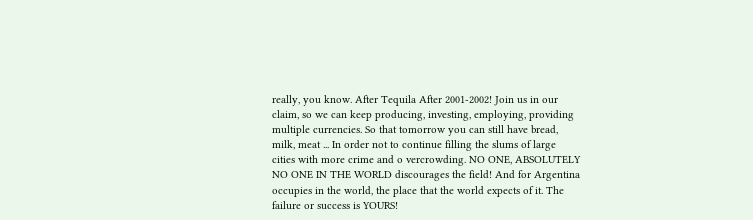really, you know. After Tequila After 2001-2002! Join us in our claim, so we can keep producing, investing, employing, providing multiple currencies. So that tomorrow you can still have bread, milk, meat ... In order not to continue filling the slums of large cities with more crime and o vercrowding. NO ONE, ABSOLUTELY NO ONE IN THE WORLD discourages the field! And for Argentina occupies in the world, the place that the world expects of it. The failure or success is YOURS!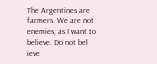The Argentines are farmers. We are not enemies, as I want to believe. Do not bel ieve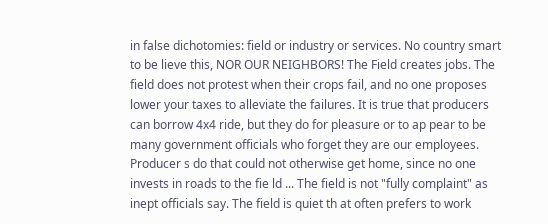in false dichotomies: field or industry or services. No country smart to be lieve this, NOR OUR NEIGHBORS! The Field creates jobs. The field does not protest when their crops fail, and no one proposes lower your taxes to alleviate the failures. It is true that producers can borrow 4x4 ride, but they do for pleasure or to ap pear to be many government officials who forget they are our employees. Producer s do that could not otherwise get home, since no one invests in roads to the fie ld ... The field is not "fully complaint" as inept officials say. The field is quiet th at often prefers to work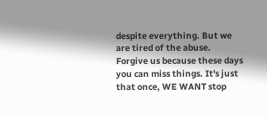despite everything. But we are tired of the abuse. Forgive us because these days you can miss things. It's just that once, WE WANT stop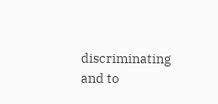discriminating and to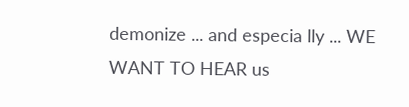demonize ... and especia lly ... WE WANT TO HEAR us